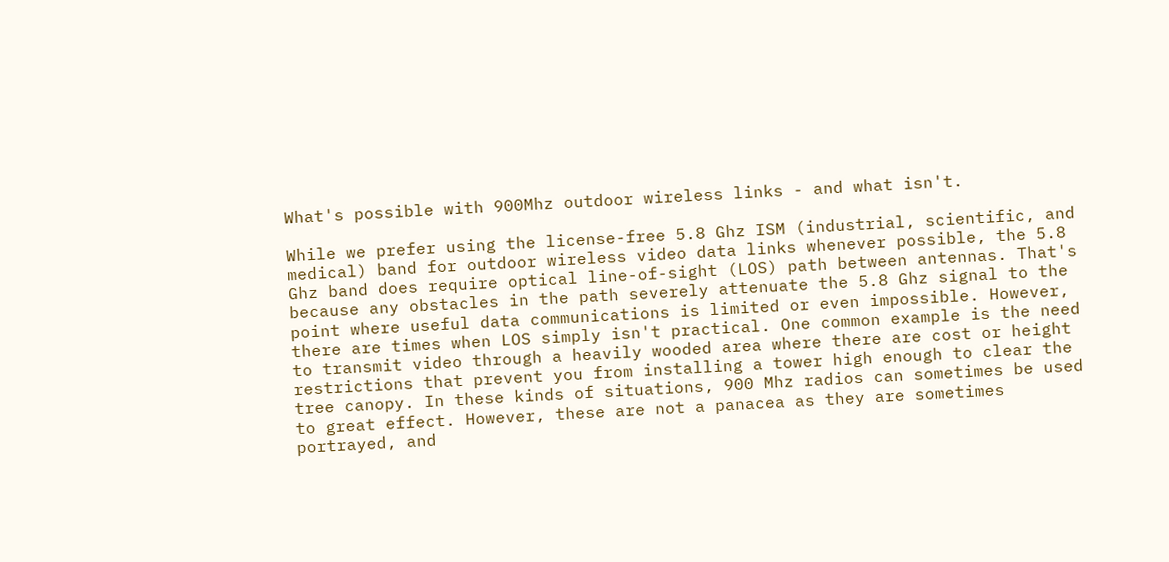What's possible with 900Mhz outdoor wireless links - and what isn't.

While we prefer using the license-free 5.8 Ghz ISM (industrial, scientific, and medical) band for outdoor wireless video data links whenever possible, the 5.8 Ghz band does require optical line-of-sight (LOS) path between antennas. That's because any obstacles in the path severely attenuate the 5.8 Ghz signal to the point where useful data communications is limited or even impossible. However, there are times when LOS simply isn't practical. One common example is the need to transmit video through a heavily wooded area where there are cost or height restrictions that prevent you from installing a tower high enough to clear the tree canopy. In these kinds of situations, 900 Mhz radios can sometimes be used to great effect. However, these are not a panacea as they are sometimes portrayed, and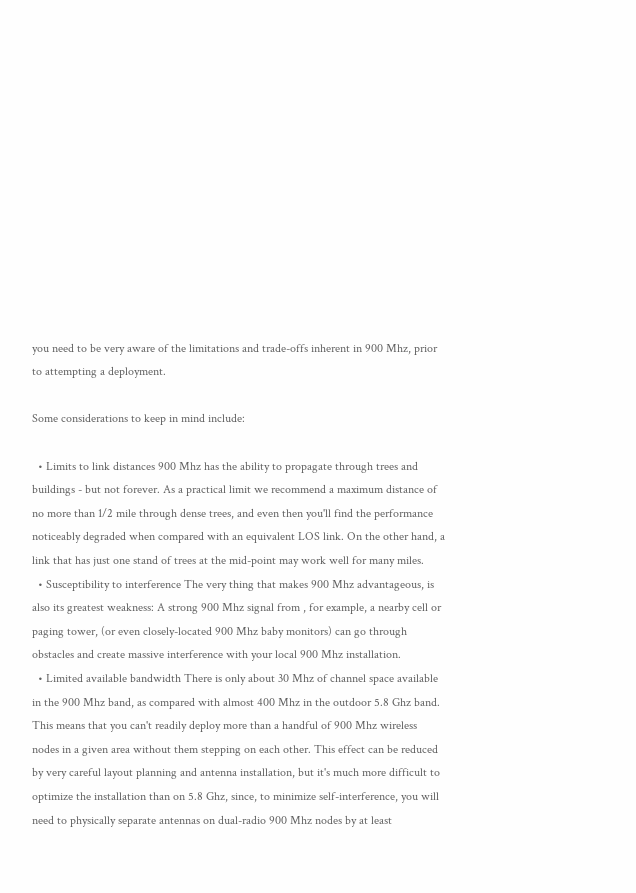you need to be very aware of the limitations and trade-offs inherent in 900 Mhz, prior to attempting a deployment.

Some considerations to keep in mind include:

  • Limits to link distances 900 Mhz has the ability to propagate through trees and buildings - but not forever. As a practical limit we recommend a maximum distance of no more than 1/2 mile through dense trees, and even then you'll find the performance noticeably degraded when compared with an equivalent LOS link. On the other hand, a link that has just one stand of trees at the mid-point may work well for many miles.
  • Susceptibility to interference The very thing that makes 900 Mhz advantageous, is also its greatest weakness: A strong 900 Mhz signal from , for example, a nearby cell or paging tower, (or even closely-located 900 Mhz baby monitors) can go through obstacles and create massive interference with your local 900 Mhz installation.
  • Limited available bandwidth There is only about 30 Mhz of channel space available in the 900 Mhz band, as compared with almost 400 Mhz in the outdoor 5.8 Ghz band. This means that you can't readily deploy more than a handful of 900 Mhz wireless nodes in a given area without them stepping on each other. This effect can be reduced by very careful layout planning and antenna installation, but it's much more difficult to optimize the installation than on 5.8 Ghz, since, to minimize self-interference, you will need to physically separate antennas on dual-radio 900 Mhz nodes by at least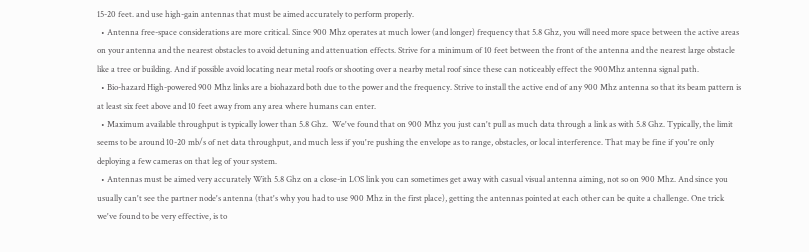15-20 feet. and use high-gain antennas that must be aimed accurately to perform properly.
  • Antenna free-space considerations are more critical. Since 900 Mhz operates at much lower (and longer) frequency that 5.8 Ghz, you will need more space between the active areas on your antenna and the nearest obstacles to avoid detuning and attenuation effects. Strive for a minimum of 10 feet between the front of the antenna and the nearest large obstacle like a tree or building. And if possible avoid locating near metal roofs or shooting over a nearby metal roof since these can noticeably effect the 900Mhz antenna signal path.
  • Bio-hazard High-powered 900 Mhz links are a biohazard both due to the power and the frequency. Strive to install the active end of any 900 Mhz antenna so that its beam pattern is at least six feet above and 10 feet away from any area where humans can enter.
  • Maximum available throughput is typically lower than 5.8 Ghz.  We've found that on 900 Mhz you just can't pull as much data through a link as with 5.8 Ghz. Typically, the limit seems to be around 10-20 mb/s of net data throughput, and much less if you're pushing the envelope as to range, obstacles, or local interference. That may be fine if you're only deploying a few cameras on that leg of your system.
  • Antennas must be aimed very accurately With 5.8 Ghz on a close-in LOS link you can sometimes get away with casual visual antenna aiming, not so on 900 Mhz. And since you usually can't see the partner node's antenna (that's why you had to use 900 Mhz in the first place), getting the antennas pointed at each other can be quite a challenge. One trick we've found to be very effective, is to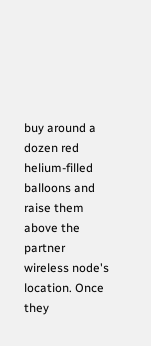buy around a dozen red helium-filled balloons and raise them above the partner wireless node's location. Once they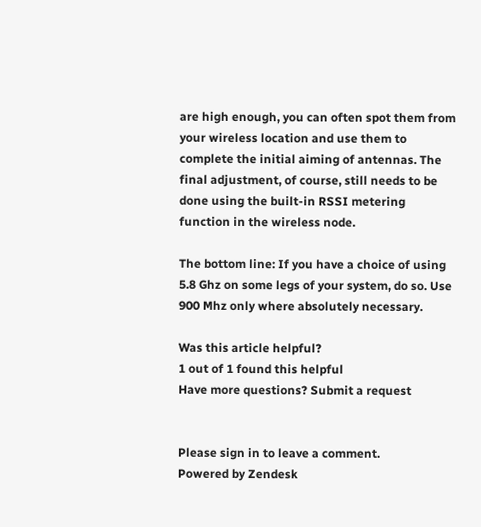are high enough, you can often spot them from your wireless location and use them to complete the initial aiming of antennas. The final adjustment, of course, still needs to be done using the built-in RSSI metering function in the wireless node.

The bottom line: If you have a choice of using 5.8 Ghz on some legs of your system, do so. Use 900 Mhz only where absolutely necessary.

Was this article helpful?
1 out of 1 found this helpful
Have more questions? Submit a request


Please sign in to leave a comment.
Powered by Zendesk